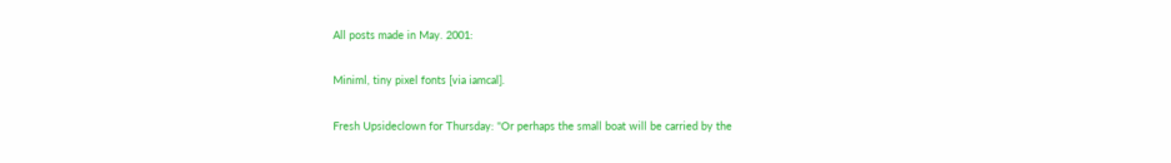All posts made in May. 2001:

Miniml, tiny pixel fonts [via iamcal].

Fresh Upsideclown for Thursday: "Or perhaps the small boat will be carried by the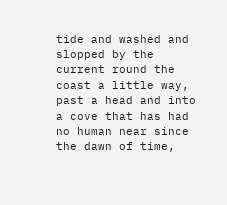tide and washed and slopped by the current round the coast a little way, past a head and into a cove that has had no human near since the dawn of time,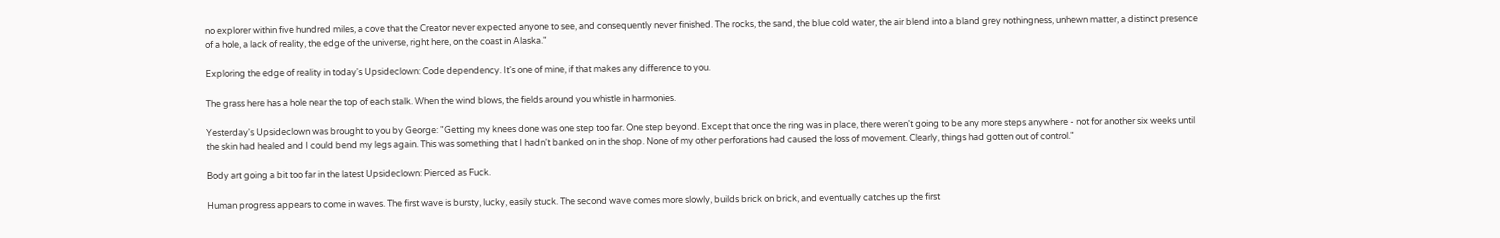no explorer within five hundred miles, a cove that the Creator never expected anyone to see, and consequently never finished. The rocks, the sand, the blue cold water, the air blend into a bland grey nothingness, unhewn matter, a distinct presence of a hole, a lack of reality, the edge of the universe, right here, on the coast in Alaska."

Exploring the edge of reality in today's Upsideclown: Code dependency. It's one of mine, if that makes any difference to you.

The grass here has a hole near the top of each stalk. When the wind blows, the fields around you whistle in harmonies.

Yesterday's Upsideclown was brought to you by George: "Getting my knees done was one step too far. One step beyond. Except that once the ring was in place, there weren't going to be any more steps anywhere - not for another six weeks until the skin had healed and I could bend my legs again. This was something that I hadn't banked on in the shop. None of my other perforations had caused the loss of movement. Clearly, things had gotten out of control."

Body art going a bit too far in the latest Upsideclown: Pierced as Fuck.

Human progress appears to come in waves. The first wave is bursty, lucky, easily stuck. The second wave comes more slowly, builds brick on brick, and eventually catches up the first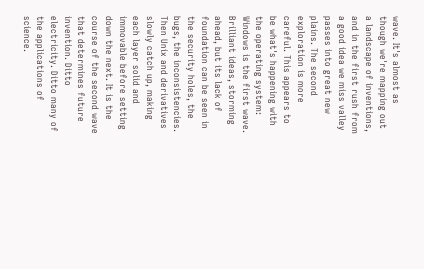wave. It's almost as though we're mapping out a landscape of inventions, and in the first rush from a good idea we miss valley passes into great new plains. The second exploration is more careful. This appears to be what's happening with the operating system: Windows is the first wave. Brilliant ideas, storming ahead, but its lack of foundation can be seen in the security holes, the bugs, the inconsistencies. Then Unix and derivatives slowly catch up, making each layer solid and immovable before setting down the next. It is the course of the second wave that determines future invention. Ditto electricity. Ditto many of the applications of science.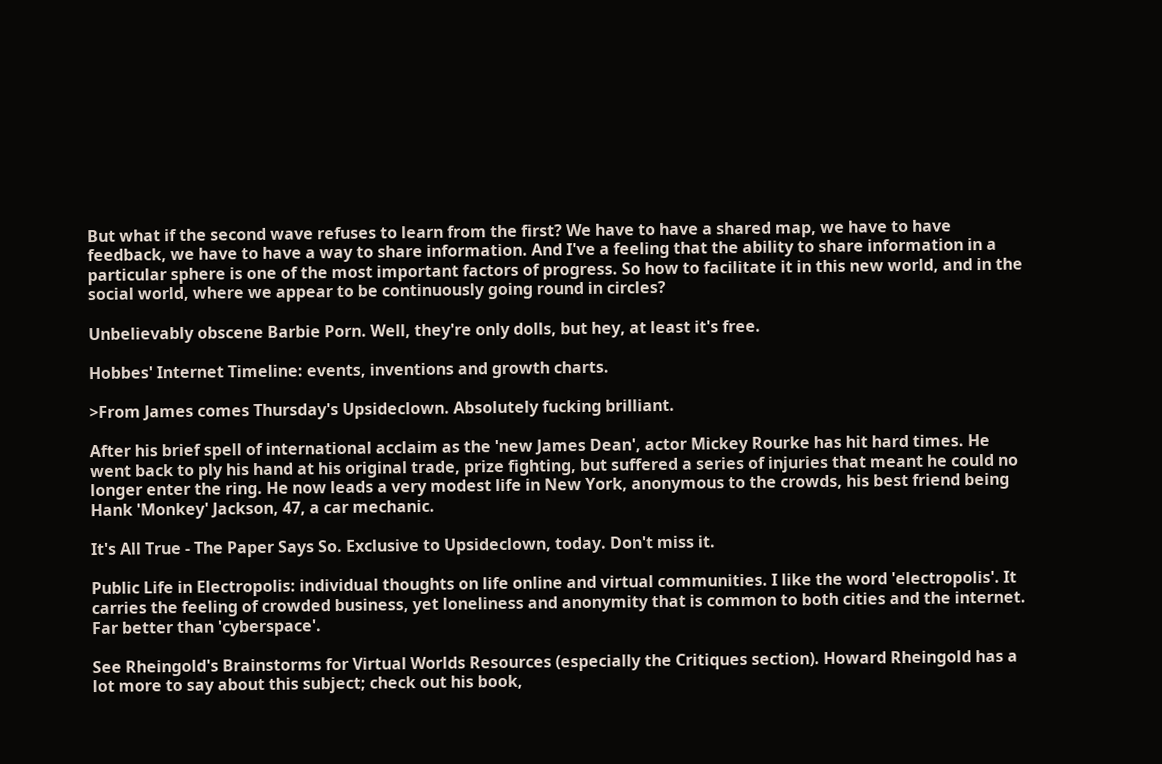But what if the second wave refuses to learn from the first? We have to have a shared map, we have to have feedback, we have to have a way to share information. And I've a feeling that the ability to share information in a particular sphere is one of the most important factors of progress. So how to facilitate it in this new world, and in the social world, where we appear to be continuously going round in circles?

Unbelievably obscene Barbie Porn. Well, they're only dolls, but hey, at least it's free.

Hobbes' Internet Timeline: events, inventions and growth charts.

>From James comes Thursday's Upsideclown. Absolutely fucking brilliant.

After his brief spell of international acclaim as the 'new James Dean', actor Mickey Rourke has hit hard times. He went back to ply his hand at his original trade, prize fighting, but suffered a series of injuries that meant he could no longer enter the ring. He now leads a very modest life in New York, anonymous to the crowds, his best friend being Hank 'Monkey' Jackson, 47, a car mechanic.

It's All True - The Paper Says So. Exclusive to Upsideclown, today. Don't miss it.

Public Life in Electropolis: individual thoughts on life online and virtual communities. I like the word 'electropolis'. It carries the feeling of crowded business, yet loneliness and anonymity that is common to both cities and the internet. Far better than 'cyberspace'.

See Rheingold's Brainstorms for Virtual Worlds Resources (especially the Critiques section). Howard Rheingold has a lot more to say about this subject; check out his book,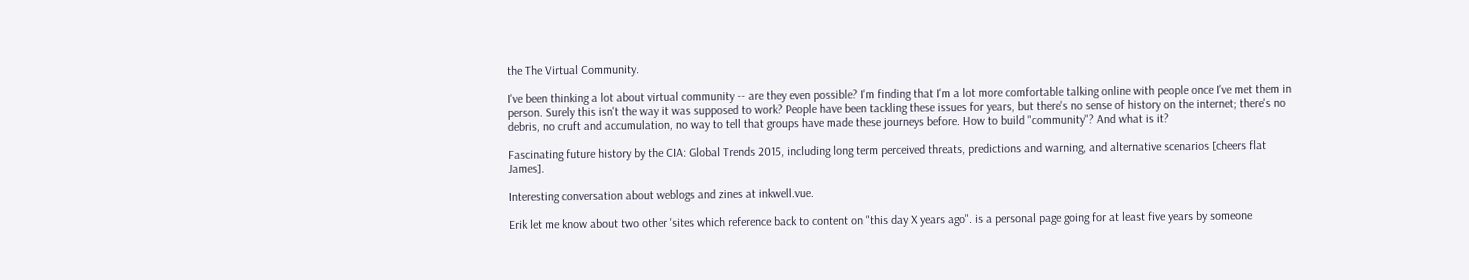the The Virtual Community.

I've been thinking a lot about virtual community -- are they even possible? I'm finding that I'm a lot more comfortable talking online with people once I've met them in person. Surely this isn't the way it was supposed to work? People have been tackling these issues for years, but there's no sense of history on the internet; there's no debris, no cruft and accumulation, no way to tell that groups have made these journeys before. How to build "community"? And what is it?

Fascinating future history by the CIA: Global Trends 2015, including long term perceived threats, predictions and warning, and alternative scenarios [cheers flat James].

Interesting conversation about weblogs and zines at inkwell.vue.

Erik let me know about two other 'sites which reference back to content on "this day X years ago". is a personal page going for at least five years by someone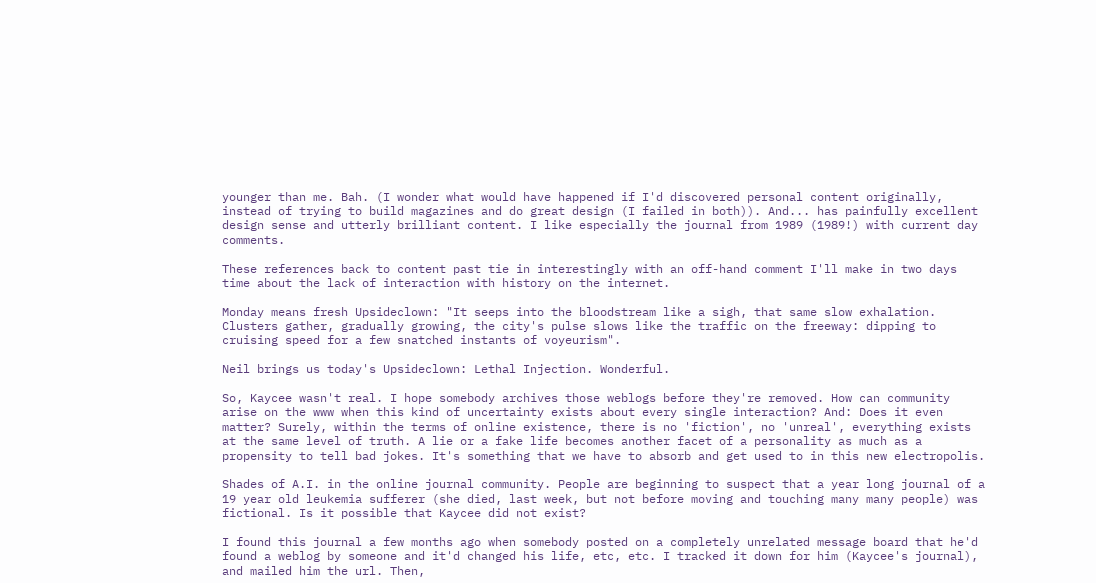younger than me. Bah. (I wonder what would have happened if I'd discovered personal content originally, instead of trying to build magazines and do great design (I failed in both)). And... has painfully excellent design sense and utterly brilliant content. I like especially the journal from 1989 (1989!) with current day comments.

These references back to content past tie in interestingly with an off-hand comment I'll make in two days time about the lack of interaction with history on the internet.

Monday means fresh Upsideclown: "It seeps into the bloodstream like a sigh, that same slow exhalation. Clusters gather, gradually growing, the city's pulse slows like the traffic on the freeway: dipping to cruising speed for a few snatched instants of voyeurism".

Neil brings us today's Upsideclown: Lethal Injection. Wonderful.

So, Kaycee wasn't real. I hope somebody archives those weblogs before they're removed. How can community arise on the www when this kind of uncertainty exists about every single interaction? And: Does it even matter? Surely, within the terms of online existence, there is no 'fiction', no 'unreal', everything exists at the same level of truth. A lie or a fake life becomes another facet of a personality as much as a propensity to tell bad jokes. It's something that we have to absorb and get used to in this new electropolis.

Shades of A.I. in the online journal community. People are beginning to suspect that a year long journal of a 19 year old leukemia sufferer (she died, last week, but not before moving and touching many many people) was fictional. Is it possible that Kaycee did not exist?

I found this journal a few months ago when somebody posted on a completely unrelated message board that he'd found a weblog by someone and it'd changed his life, etc, etc. I tracked it down for him (Kaycee's journal), and mailed him the url. Then,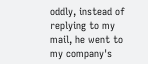oddly, instead of replying to my mail, he went to my company's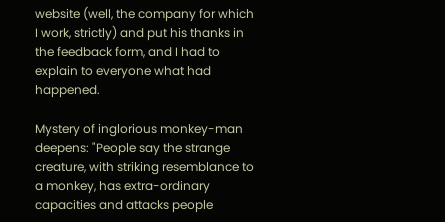website (well, the company for which I work, strictly) and put his thanks in the feedback form, and I had to explain to everyone what had happened.

Mystery of inglorious monkey-man deepens: "People say the strange creature, with striking resemblance to a monkey, has extra-ordinary capacities and attacks people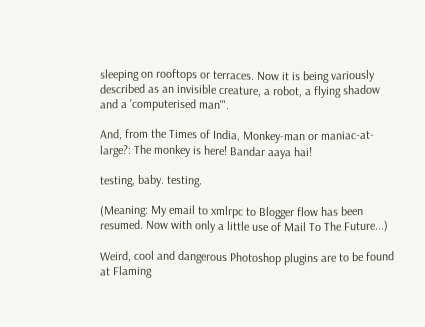sleeping on rooftops or terraces. Now it is being variously described as an invisible creature, a robot, a flying shadow and a 'computerised man'".

And, from the Times of India, Monkey-man or maniac-at-large?: The monkey is here! Bandar aaya hai!

testing, baby. testing.

(Meaning: My email to xmlrpc to Blogger flow has been resumed. Now with only a little use of Mail To The Future...)

Weird, cool and dangerous Photoshop plugins are to be found at Flaming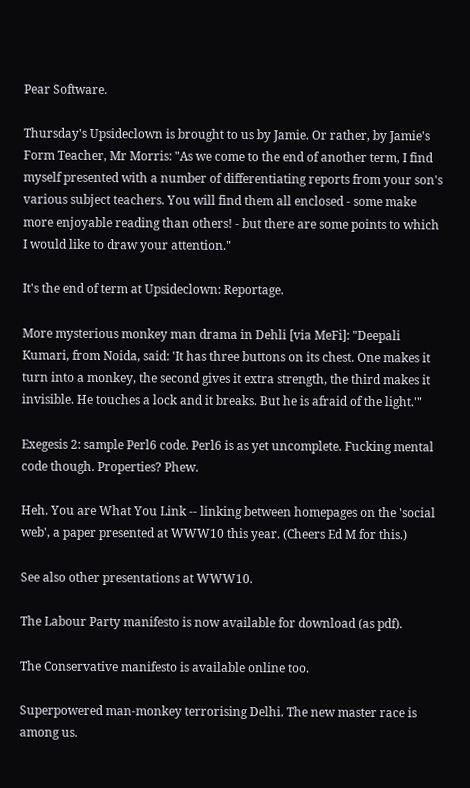Pear Software.

Thursday's Upsideclown is brought to us by Jamie. Or rather, by Jamie's Form Teacher, Mr Morris: "As we come to the end of another term, I find myself presented with a number of differentiating reports from your son's various subject teachers. You will find them all enclosed - some make more enjoyable reading than others! - but there are some points to which I would like to draw your attention."

It's the end of term at Upsideclown: Reportage.

More mysterious monkey man drama in Dehli [via MeFi]: "Deepali Kumari, from Noida, said: 'It has three buttons on its chest. One makes it turn into a monkey, the second gives it extra strength, the third makes it invisible. He touches a lock and it breaks. But he is afraid of the light.'"

Exegesis 2: sample Perl6 code. Perl6 is as yet uncomplete. Fucking mental code though. Properties? Phew.

Heh. You are What You Link -- linking between homepages on the 'social web', a paper presented at WWW10 this year. (Cheers Ed M for this.)

See also other presentations at WWW10.

The Labour Party manifesto is now available for download (as pdf).

The Conservative manifesto is available online too.

Superpowered man-monkey terrorising Delhi. The new master race is among us.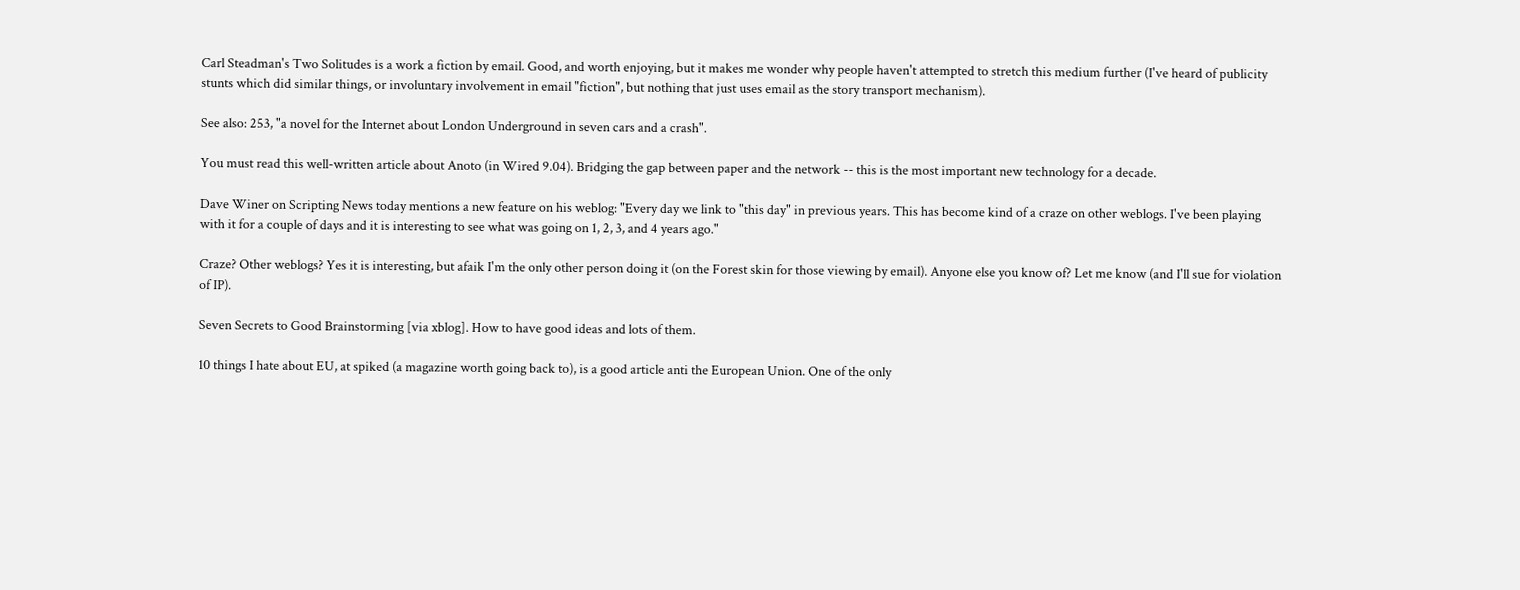Carl Steadman's Two Solitudes is a work a fiction by email. Good, and worth enjoying, but it makes me wonder why people haven't attempted to stretch this medium further (I've heard of publicity stunts which did similar things, or involuntary involvement in email "fiction", but nothing that just uses email as the story transport mechanism).

See also: 253, "a novel for the Internet about London Underground in seven cars and a crash".

You must read this well-written article about Anoto (in Wired 9.04). Bridging the gap between paper and the network -- this is the most important new technology for a decade.

Dave Winer on Scripting News today mentions a new feature on his weblog: "Every day we link to "this day" in previous years. This has become kind of a craze on other weblogs. I've been playing with it for a couple of days and it is interesting to see what was going on 1, 2, 3, and 4 years ago."

Craze? Other weblogs? Yes it is interesting, but afaik I'm the only other person doing it (on the Forest skin for those viewing by email). Anyone else you know of? Let me know (and I'll sue for violation of IP).

Seven Secrets to Good Brainstorming [via xblog]. How to have good ideas and lots of them.

10 things I hate about EU, at spiked (a magazine worth going back to), is a good article anti the European Union. One of the only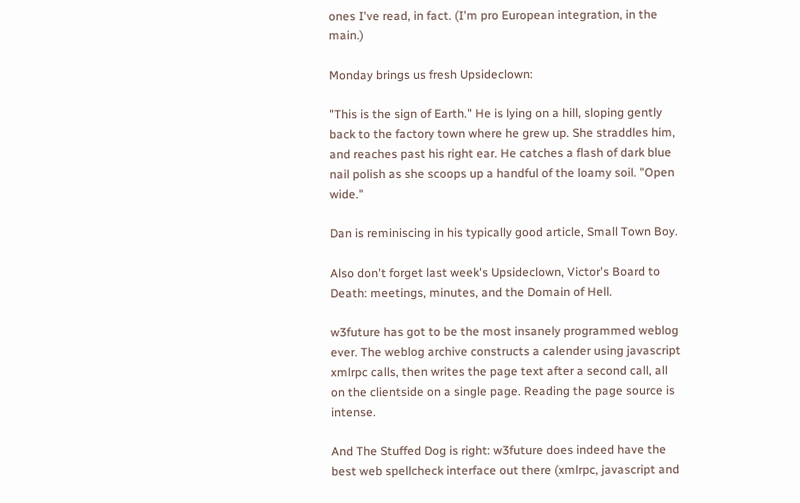ones I've read, in fact. (I'm pro European integration, in the main.)

Monday brings us fresh Upsideclown:

"This is the sign of Earth." He is lying on a hill, sloping gently back to the factory town where he grew up. She straddles him, and reaches past his right ear. He catches a flash of dark blue nail polish as she scoops up a handful of the loamy soil. "Open wide."

Dan is reminiscing in his typically good article, Small Town Boy.

Also don't forget last week's Upsideclown, Victor's Board to Death: meetings, minutes, and the Domain of Hell.

w3future has got to be the most insanely programmed weblog ever. The weblog archive constructs a calender using javascript xmlrpc calls, then writes the page text after a second call, all on the clientside on a single page. Reading the page source is intense.

And The Stuffed Dog is right: w3future does indeed have the best web spellcheck interface out there (xmlrpc, javascript and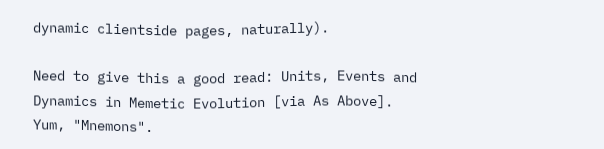dynamic clientside pages, naturally).

Need to give this a good read: Units, Events and Dynamics in Memetic Evolution [via As Above]. Yum, "Mnemons".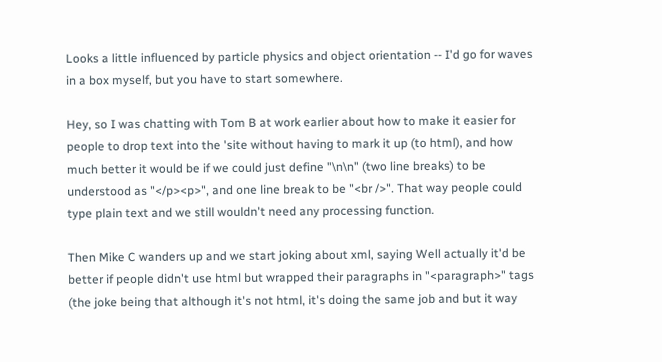Looks a little influenced by particle physics and object orientation -- I'd go for waves in a box myself, but you have to start somewhere.

Hey, so I was chatting with Tom B at work earlier about how to make it easier for people to drop text into the 'site without having to mark it up (to html), and how much better it would be if we could just define "\n\n" (two line breaks) to be understood as "</p><p>", and one line break to be "<br />". That way people could type plain text and we still wouldn't need any processing function.

Then Mike C wanders up and we start joking about xml, saying Well actually it'd be better if people didn't use html but wrapped their paragraphs in "<paragraph>" tags (the joke being that although it's not html, it's doing the same job and but it way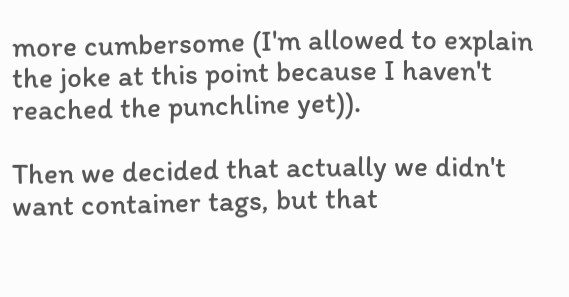more cumbersome (I'm allowed to explain the joke at this point because I haven't reached the punchline yet)).

Then we decided that actually we didn't want container tags, but that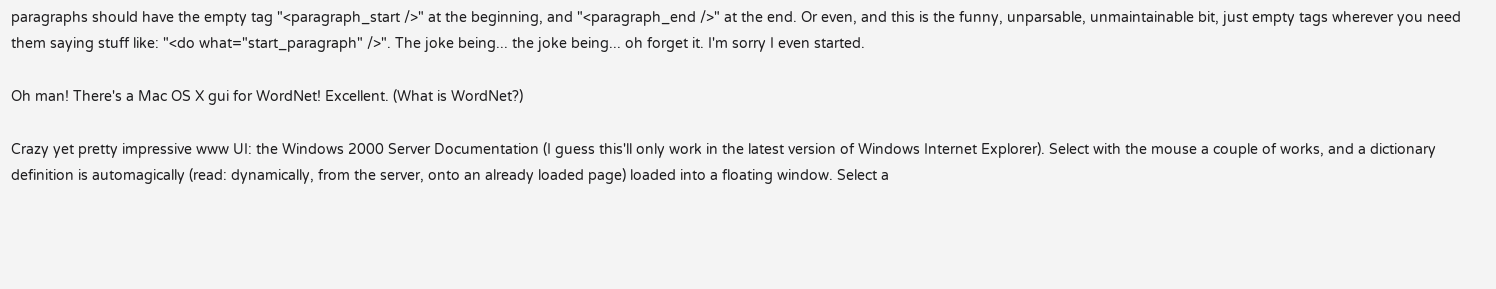paragraphs should have the empty tag "<paragraph_start />" at the beginning, and "<paragraph_end />" at the end. Or even, and this is the funny, unparsable, unmaintainable bit, just empty tags wherever you need them saying stuff like: "<do what="start_paragraph" />". The joke being... the joke being... oh forget it. I'm sorry I even started.

Oh man! There's a Mac OS X gui for WordNet! Excellent. (What is WordNet?)

Crazy yet pretty impressive www UI: the Windows 2000 Server Documentation (I guess this'll only work in the latest version of Windows Internet Explorer). Select with the mouse a couple of works, and a dictionary definition is automagically (read: dynamically, from the server, onto an already loaded page) loaded into a floating window. Select a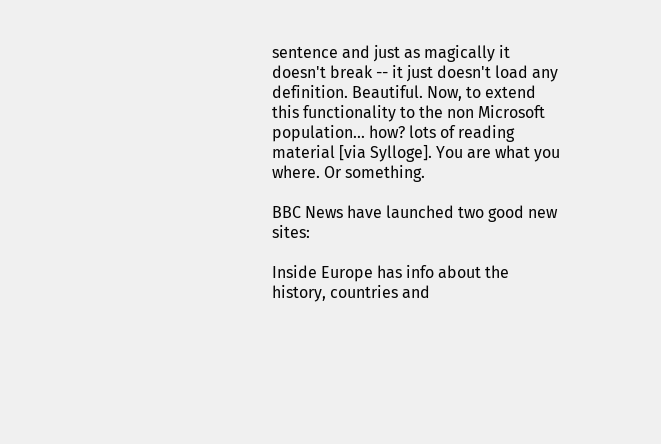sentence and just as magically it doesn't break -- it just doesn't load any definition. Beautiful. Now, to extend this functionality to the non Microsoft population... how? lots of reading material [via Sylloge]. You are what you where. Or something.

BBC News have launched two good new sites:

Inside Europe has info about the history, countries and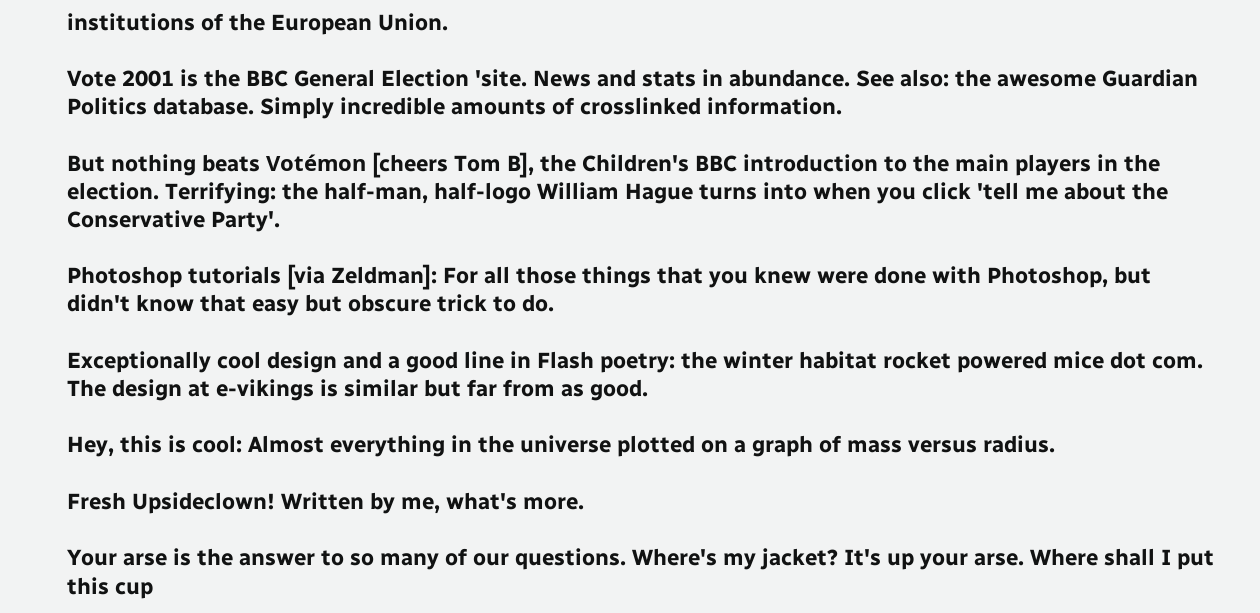institutions of the European Union.

Vote 2001 is the BBC General Election 'site. News and stats in abundance. See also: the awesome Guardian Politics database. Simply incredible amounts of crosslinked information.

But nothing beats Votémon [cheers Tom B], the Children's BBC introduction to the main players in the election. Terrifying: the half-man, half-logo William Hague turns into when you click 'tell me about the Conservative Party'.

Photoshop tutorials [via Zeldman]: For all those things that you knew were done with Photoshop, but didn't know that easy but obscure trick to do.

Exceptionally cool design and a good line in Flash poetry: the winter habitat rocket powered mice dot com. The design at e-vikings is similar but far from as good.

Hey, this is cool: Almost everything in the universe plotted on a graph of mass versus radius.

Fresh Upsideclown! Written by me, what's more.

Your arse is the answer to so many of our questions. Where's my jacket? It's up your arse. Where shall I put this cup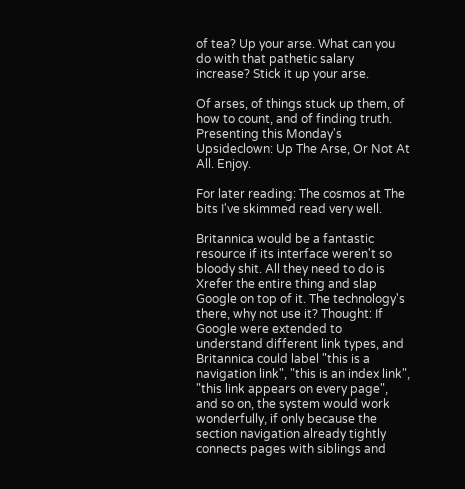of tea? Up your arse. What can you do with that pathetic salary increase? Stick it up your arse.

Of arses, of things stuck up them, of how to count, and of finding truth. Presenting this Monday's Upsideclown: Up The Arse, Or Not At All. Enjoy.

For later reading: The cosmos at The bits I've skimmed read very well.

Britannica would be a fantastic resource if its interface weren't so bloody shit. All they need to do is Xrefer the entire thing and slap Google on top of it. The technology's there, why not use it? Thought: If Google were extended to understand different link types, and Britannica could label "this is a navigation link", "this is an index link", "this link appears on every page", and so on, the system would work wonderfully, if only because the section navigation already tightly connects pages with siblings and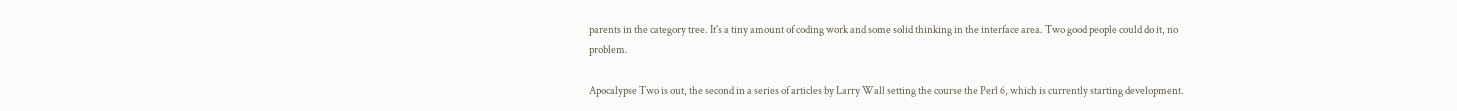parents in the category tree. It's a tiny amount of coding work and some solid thinking in the interface area. Two good people could do it, no problem.

Apocalypse Two is out, the second in a series of articles by Larry Wall setting the course the Perl 6, which is currently starting development.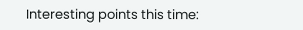Interesting points this time: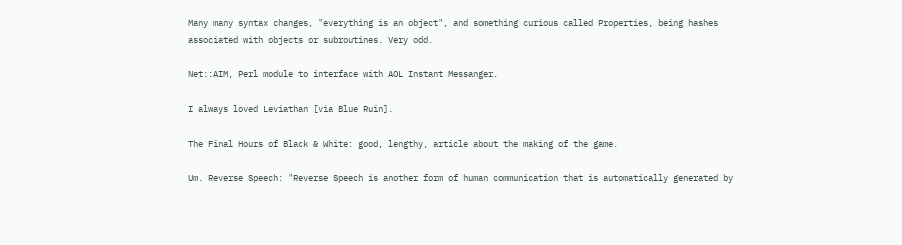Many many syntax changes, "everything is an object", and something curious called Properties, being hashes associated with objects or subroutines. Very odd.

Net::AIM, Perl module to interface with AOL Instant Messanger.

I always loved Leviathan [via Blue Ruin].

The Final Hours of Black & White: good, lengthy, article about the making of the game.

Um. Reverse Speech: "Reverse Speech is another form of human communication that is automatically generated by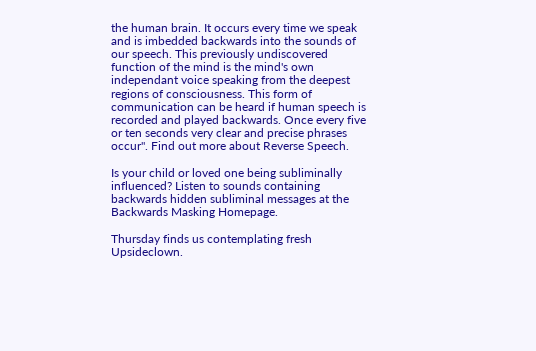the human brain. It occurs every time we speak and is imbedded backwards into the sounds of our speech. This previously undiscovered function of the mind is the mind's own independant voice speaking from the deepest regions of consciousness. This form of communication can be heard if human speech is recorded and played backwards. Once every five or ten seconds very clear and precise phrases occur". Find out more about Reverse Speech.

Is your child or loved one being subliminally influenced? Listen to sounds containing backwards hidden subliminal messages at the Backwards Masking Homepage.

Thursday finds us contemplating fresh Upsideclown.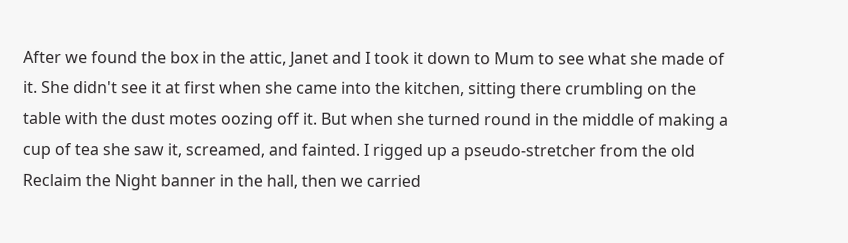After we found the box in the attic, Janet and I took it down to Mum to see what she made of it. She didn't see it at first when she came into the kitchen, sitting there crumbling on the table with the dust motes oozing off it. But when she turned round in the middle of making a cup of tea she saw it, screamed, and fainted. I rigged up a pseudo-stretcher from the old Reclaim the Night banner in the hall, then we carried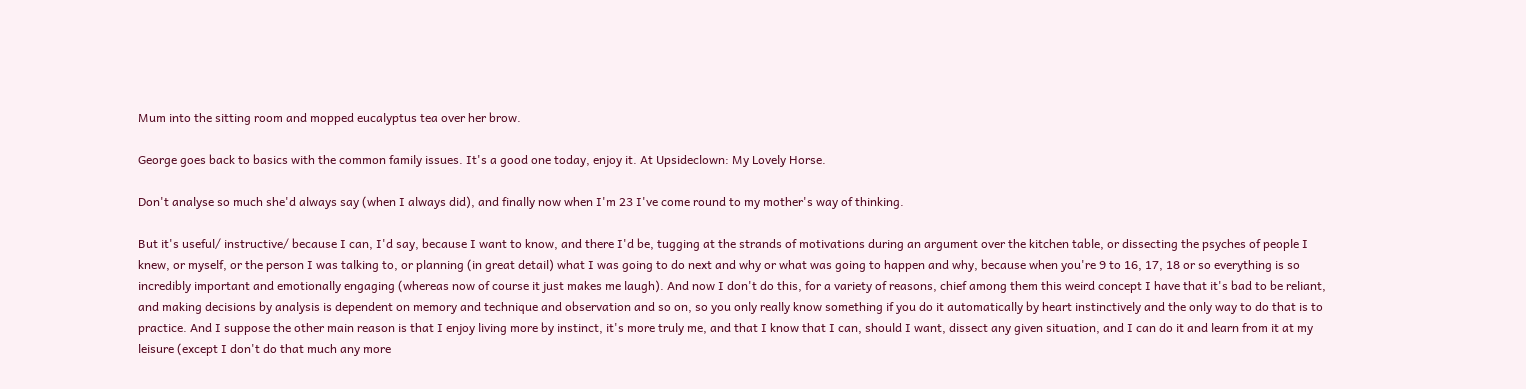Mum into the sitting room and mopped eucalyptus tea over her brow.

George goes back to basics with the common family issues. It's a good one today, enjoy it. At Upsideclown: My Lovely Horse.

Don't analyse so much she'd always say (when I always did), and finally now when I'm 23 I've come round to my mother's way of thinking.

But it's useful/ instructive/ because I can, I'd say, because I want to know, and there I'd be, tugging at the strands of motivations during an argument over the kitchen table, or dissecting the psyches of people I knew, or myself, or the person I was talking to, or planning (in great detail) what I was going to do next and why or what was going to happen and why, because when you're 9 to 16, 17, 18 or so everything is so incredibly important and emotionally engaging (whereas now of course it just makes me laugh). And now I don't do this, for a variety of reasons, chief among them this weird concept I have that it's bad to be reliant, and making decisions by analysis is dependent on memory and technique and observation and so on, so you only really know something if you do it automatically by heart instinctively and the only way to do that is to practice. And I suppose the other main reason is that I enjoy living more by instinct, it's more truly me, and that I know that I can, should I want, dissect any given situation, and I can do it and learn from it at my leisure (except I don't do that much any more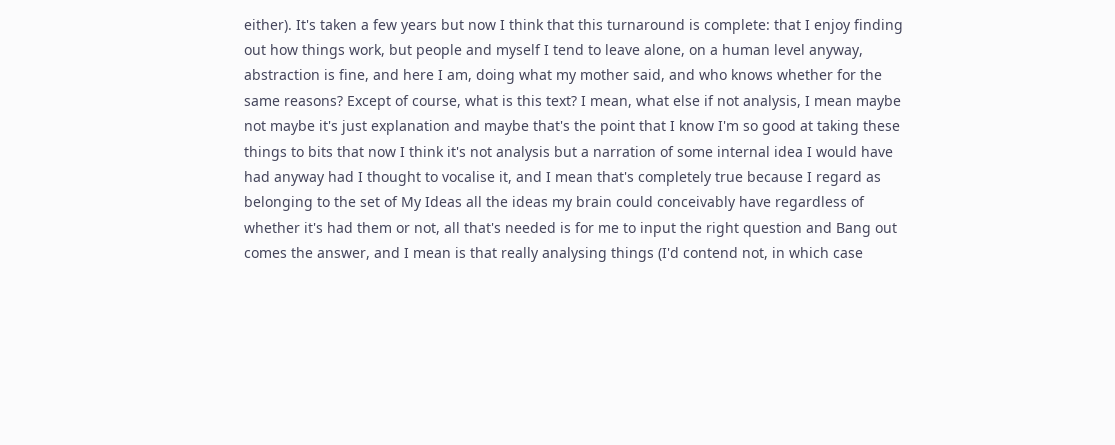either). It's taken a few years but now I think that this turnaround is complete: that I enjoy finding out how things work, but people and myself I tend to leave alone, on a human level anyway, abstraction is fine, and here I am, doing what my mother said, and who knows whether for the same reasons? Except of course, what is this text? I mean, what else if not analysis, I mean maybe not maybe it's just explanation and maybe that's the point that I know I'm so good at taking these things to bits that now I think it's not analysis but a narration of some internal idea I would have had anyway had I thought to vocalise it, and I mean that's completely true because I regard as belonging to the set of My Ideas all the ideas my brain could conceivably have regardless of whether it's had them or not, all that's needed is for me to input the right question and Bang out comes the answer, and I mean is that really analysing things (I'd contend not, in which case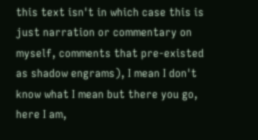this text isn't in which case this is just narration or commentary on myself, comments that pre-existed as shadow engrams), I mean I don't know what I mean but there you go, here I am,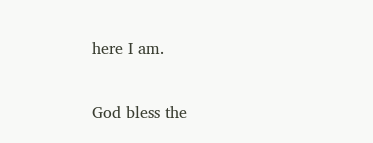here I am.

God bless the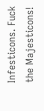Infesticons. Fuck the Majesticons!